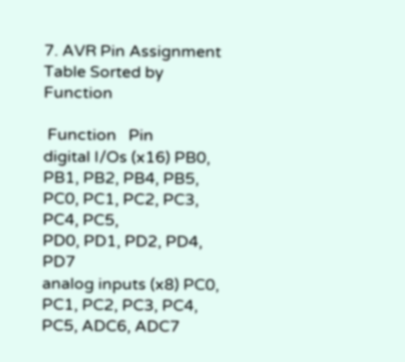7. AVR Pin Assignment Table Sorted by Function

 Function   Pin
digital I/Os (x16) PB0, PB1, PB2, PB4, PB5,
PC0, PC1, PC2, PC3, PC4, PC5,
PD0, PD1, PD2, PD4, PD7
analog inputs (x8) PC0, PC1, PC2, PC3, PC4, PC5, ADC6, ADC7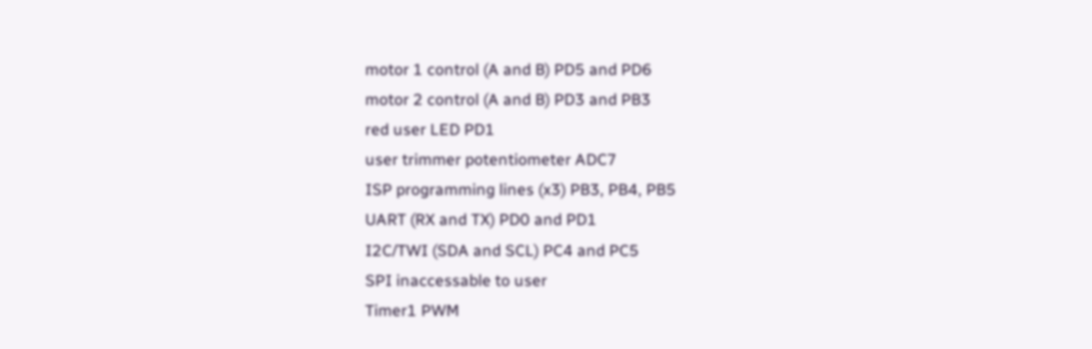motor 1 control (A and B) PD5 and PD6
motor 2 control (A and B) PD3 and PB3
red user LED PD1
user trimmer potentiometer ADC7
ISP programming lines (x3) PB3, PB4, PB5
UART (RX and TX) PD0 and PD1
I2C/TWI (SDA and SCL) PC4 and PC5
SPI inaccessable to user
Timer1 PWM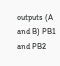outputs (A and B) PB1 and PB2